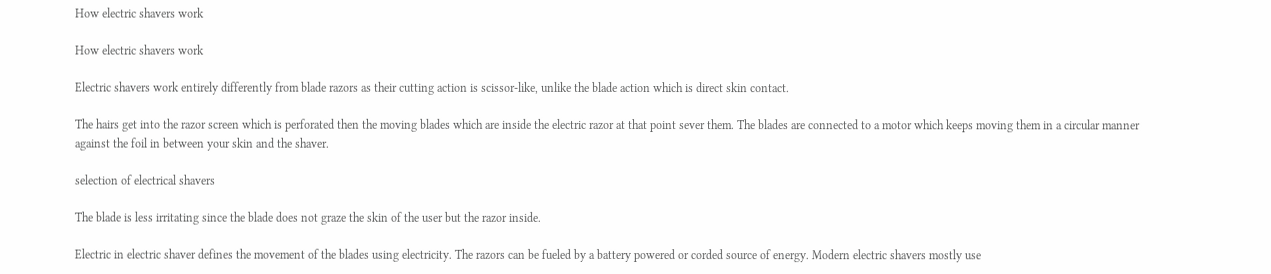How electric shavers work

How electric shavers work

Electric shavers work entirely differently from blade razors as their cutting action is scissor-like, unlike the blade action which is direct skin contact.

The hairs get into the razor screen which is perforated then the moving blades which are inside the electric razor at that point sever them. The blades are connected to a motor which keeps moving them in a circular manner against the foil in between your skin and the shaver.

selection of electrical shavers

The blade is less irritating since the blade does not graze the skin of the user but the razor inside.

Electric in electric shaver defines the movement of the blades using electricity. The razors can be fueled by a battery powered or corded source of energy. Modern electric shavers mostly use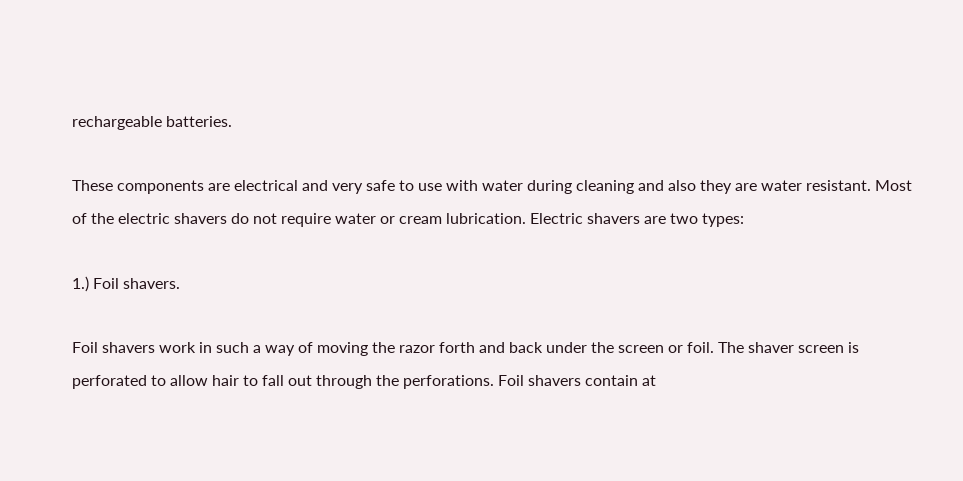rechargeable batteries.

These components are electrical and very safe to use with water during cleaning and also they are water resistant. Most of the electric shavers do not require water or cream lubrication. Electric shavers are two types:

1.) Foil shavers.

Foil shavers work in such a way of moving the razor forth and back under the screen or foil. The shaver screen is perforated to allow hair to fall out through the perforations. Foil shavers contain at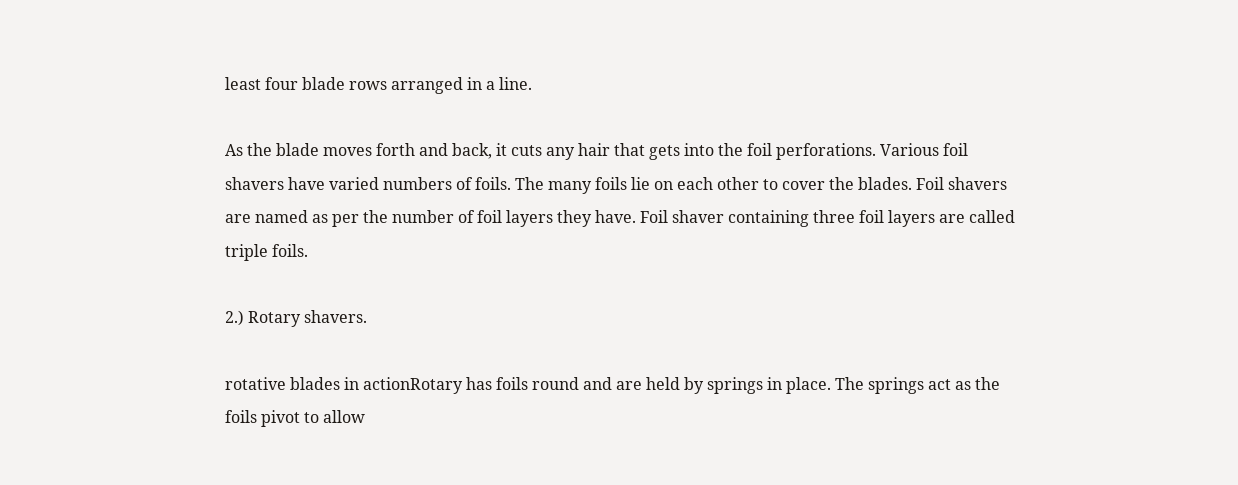least four blade rows arranged in a line.

As the blade moves forth and back, it cuts any hair that gets into the foil perforations. Various foil shavers have varied numbers of foils. The many foils lie on each other to cover the blades. Foil shavers are named as per the number of foil layers they have. Foil shaver containing three foil layers are called triple foils.

2.) Rotary shavers.

rotative blades in actionRotary has foils round and are held by springs in place. The springs act as the foils pivot to allow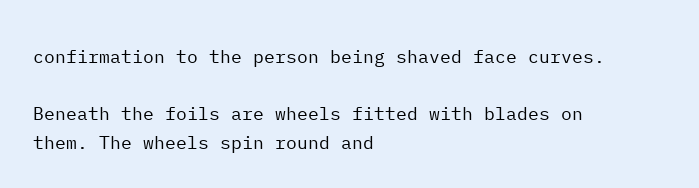confirmation to the person being shaved face curves.

Beneath the foils are wheels fitted with blades on them. The wheels spin round and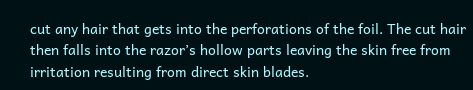cut any hair that gets into the perforations of the foil. The cut hair then falls into the razor’s hollow parts leaving the skin free from irritation resulting from direct skin blades.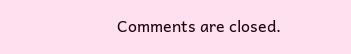Comments are closed.